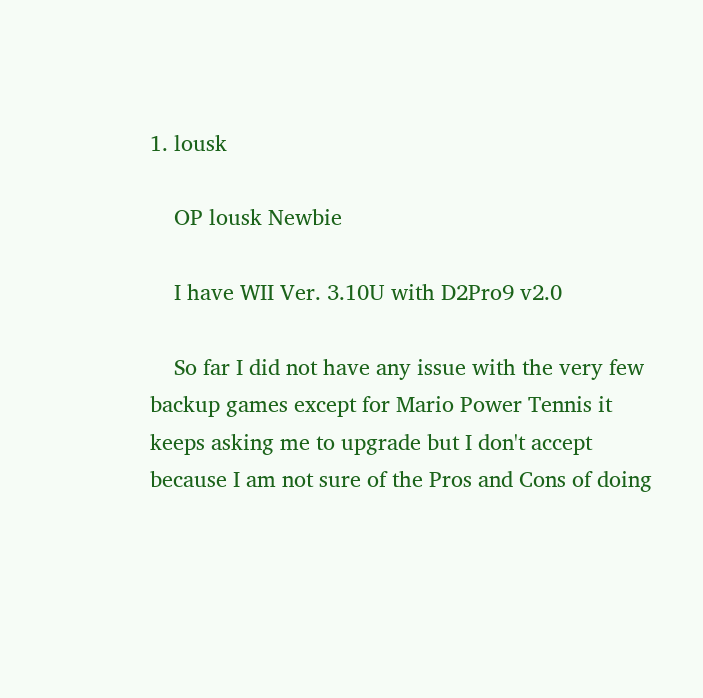1. lousk

    OP lousk Newbie

    I have WII Ver. 3.10U with D2Pro9 v2.0

    So far I did not have any issue with the very few backup games except for Mario Power Tennis it keeps asking me to upgrade but I don't accept because I am not sure of the Pros and Cons of doing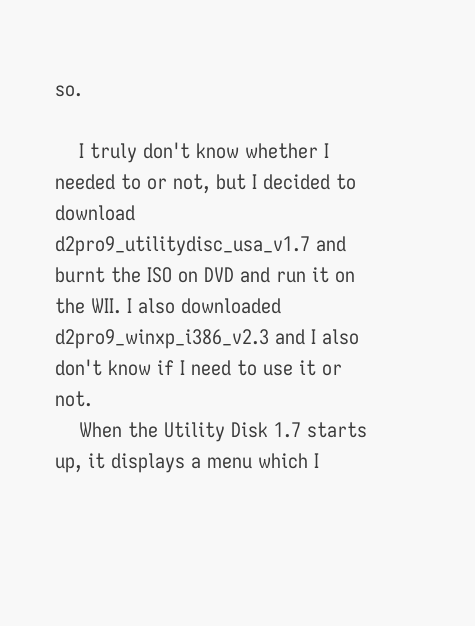so.

    I truly don't know whether I needed to or not, but I decided to download d2pro9_utilitydisc_usa_v1.7 and burnt the ISO on DVD and run it on the WII. I also downloaded d2pro9_winxp_i386_v2.3 and I also don't know if I need to use it or not.
    When the Utility Disk 1.7 starts up, it displays a menu which I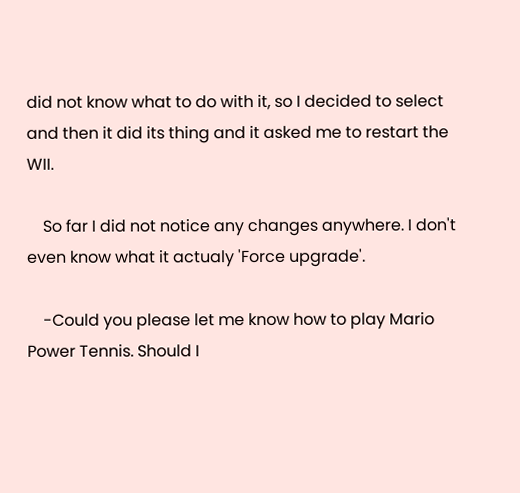did not know what to do with it, so I decided to select and then it did its thing and it asked me to restart the WII.

    So far I did not notice any changes anywhere. I don't even know what it actualy 'Force upgrade'.

    -Could you please let me know how to play Mario Power Tennis. Should I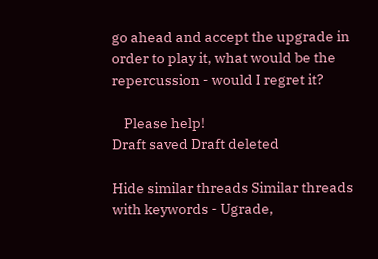go ahead and accept the upgrade in order to play it, what would be the repercussion - would I regret it?

    Please help!
Draft saved Draft deleted

Hide similar threads Similar threads with keywords - Ugrade,